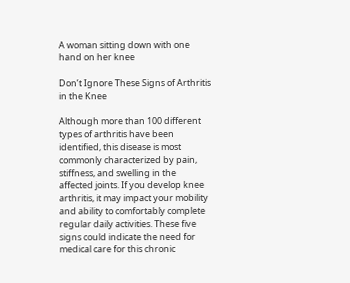A woman sitting down with one hand on her knee

Don’t Ignore These Signs of Arthritis in the Knee

Although more than 100 different types of arthritis have been identified, this disease is most commonly characterized by pain, stiffness, and swelling in the affected joints. If you develop knee arthritis, it may impact your mobility and ability to comfortably complete regular daily activities. These five signs could indicate the need for medical care for this chronic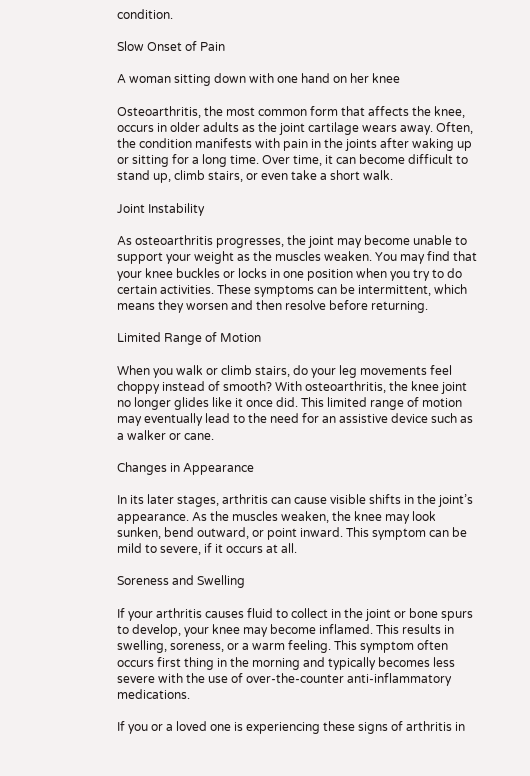condition.

Slow Onset of Pain

A woman sitting down with one hand on her knee

Osteoarthritis, the most common form that affects the knee, occurs in older adults as the joint cartilage wears away. Often, the condition manifests with pain in the joints after waking up or sitting for a long time. Over time, it can become difficult to stand up, climb stairs, or even take a short walk.

Joint Instability

As osteoarthritis progresses, the joint may become unable to support your weight as the muscles weaken. You may find that your knee buckles or locks in one position when you try to do certain activities. These symptoms can be intermittent, which means they worsen and then resolve before returning.

Limited Range of Motion

When you walk or climb stairs, do your leg movements feel choppy instead of smooth? With osteoarthritis, the knee joint no longer glides like it once did. This limited range of motion may eventually lead to the need for an assistive device such as a walker or cane.

Changes in Appearance

In its later stages, arthritis can cause visible shifts in the joint’s appearance. As the muscles weaken, the knee may look sunken, bend outward, or point inward. This symptom can be mild to severe, if it occurs at all.

Soreness and Swelling

If your arthritis causes fluid to collect in the joint or bone spurs to develop, your knee may become inflamed. This results in swelling, soreness, or a warm feeling. This symptom often occurs first thing in the morning and typically becomes less severe with the use of over-the-counter anti-inflammatory medications.

If you or a loved one is experiencing these signs of arthritis in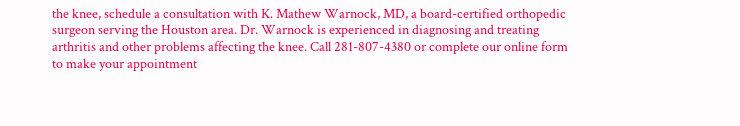the knee, schedule a consultation with K. Mathew Warnock, MD, a board-certified orthopedic surgeon serving the Houston area. Dr. Warnock is experienced in diagnosing and treating arthritis and other problems affecting the knee. Call 281-807-4380 or complete our online form to make your appointment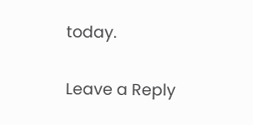today.

Leave a Reply